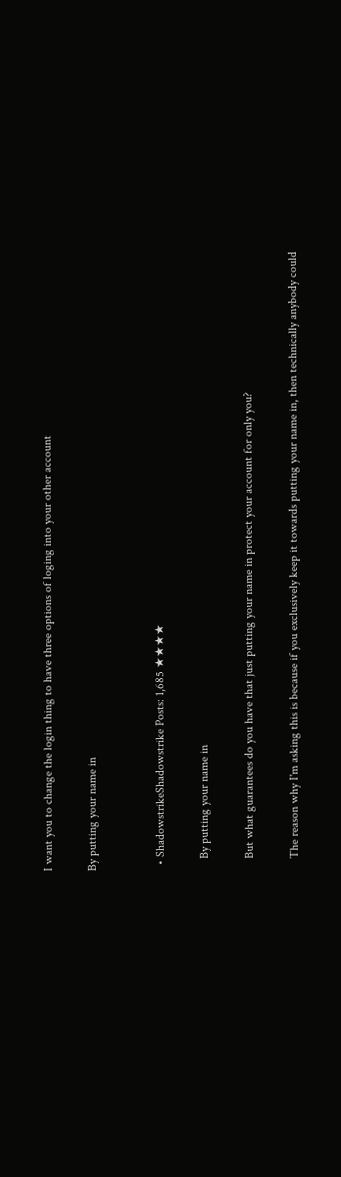I want you to change the login thing to have three options of loging into your other account

By putting your name in


  • ShadowstrikeShadowstrike Posts: 1,685 ★★★★

    By putting your name in

    But what guarantees do you have that just putting your name in protect your account for only you?

    The reason why I'm asking this is because if you exclusively keep it towards putting your name in, then technically anybody could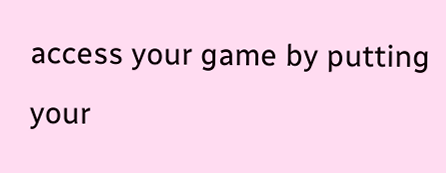access your game by putting your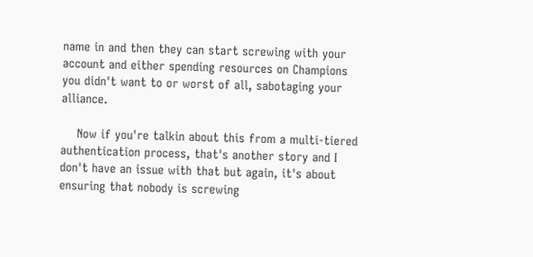name in and then they can start screwing with your account and either spending resources on Champions you didn't want to or worst of all, sabotaging your alliance.

    Now if you're talkin about this from a multi-tiered authentication process, that's another story and I don't have an issue with that but again, it's about ensuring that nobody is screwing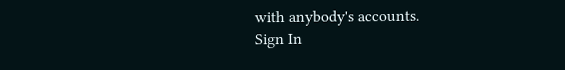with anybody's accounts.
Sign In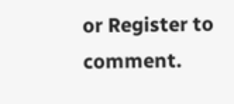or Register to comment.